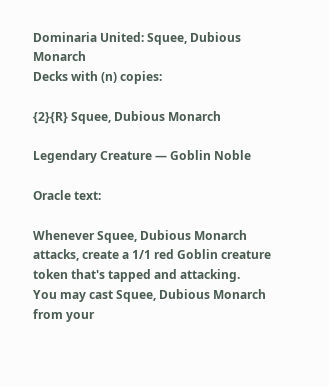Dominaria United: Squee, Dubious Monarch
Decks with (n) copies:

{2}{R} Squee, Dubious Monarch

Legendary Creature — Goblin Noble

Oracle text:

Whenever Squee, Dubious Monarch attacks, create a 1/1 red Goblin creature token that's tapped and attacking.
You may cast Squee, Dubious Monarch from your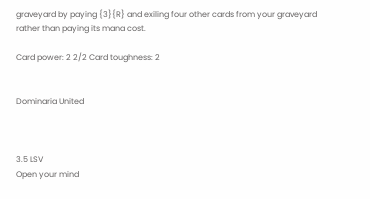graveyard by paying {3}{R} and exiling four other cards from your graveyard rather than paying its mana cost.

Card power: 2 2/2 Card toughness: 2


Dominaria United



3.5 LSV
Open your mind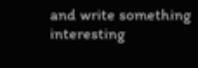and write something interesting